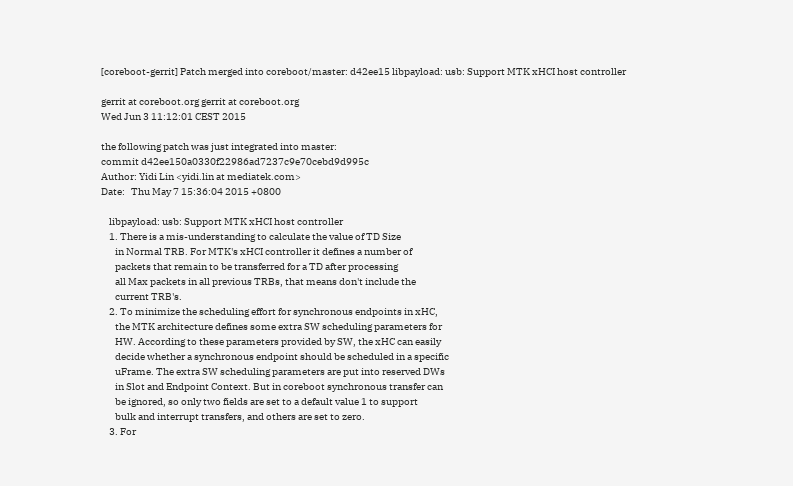[coreboot-gerrit] Patch merged into coreboot/master: d42ee15 libpayload: usb: Support MTK xHCI host controller

gerrit at coreboot.org gerrit at coreboot.org
Wed Jun 3 11:12:01 CEST 2015

the following patch was just integrated into master:
commit d42ee150a0330f22986ad7237c9e70cebd9d995c
Author: Yidi Lin <yidi.lin at mediatek.com>
Date:   Thu May 7 15:36:04 2015 +0800

    libpayload: usb: Support MTK xHCI host controller
    1. There is a mis-understanding to calculate the value of TD Size
       in Normal TRB. For MTK's xHCI controller it defines a number of
       packets that remain to be transferred for a TD after processing
       all Max packets in all previous TRBs, that means don't include the
       current TRB's.
    2. To minimize the scheduling effort for synchronous endpoints in xHC,
       the MTK architecture defines some extra SW scheduling parameters for
       HW. According to these parameters provided by SW, the xHC can easily
       decide whether a synchronous endpoint should be scheduled in a specific
       uFrame. The extra SW scheduling parameters are put into reserved DWs
       in Slot and Endpoint Context. But in coreboot synchronous transfer can
       be ignored, so only two fields are set to a default value 1 to support
       bulk and interrupt transfers, and others are set to zero.
    3. For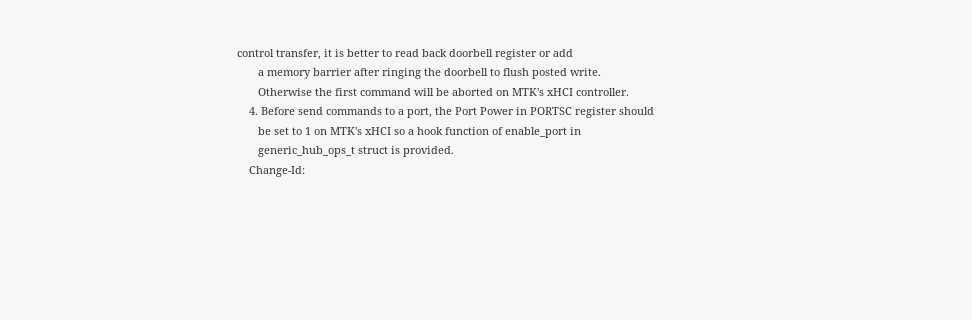control transfer, it is better to read back doorbell register or add
       a memory barrier after ringing the doorbell to flush posted write.
       Otherwise the first command will be aborted on MTK's xHCI controller.
    4. Before send commands to a port, the Port Power in PORTSC register should
       be set to 1 on MTK's xHCI so a hook function of enable_port in
       generic_hub_ops_t struct is provided.
    Change-Id: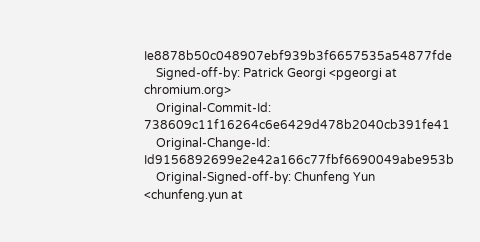Ie8878b50c048907ebf939b3f6657535a54877fde
    Signed-off-by: Patrick Georgi <pgeorgi at chromium.org>
    Original-Commit-Id: 738609c11f16264c6e6429d478b2040cb391fe41
    Original-Change-Id: Id9156892699e2e42a166c77fbf6690049abe953b
    Original-Signed-off-by: Chunfeng Yun <chunfeng.yun at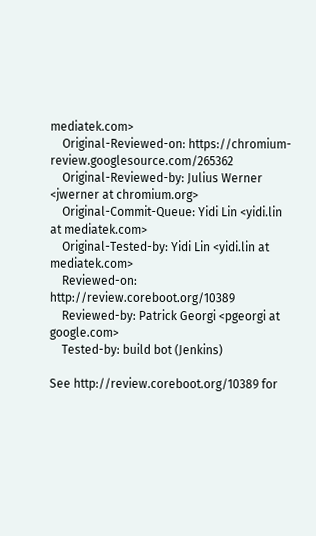mediatek.com>
    Original-Reviewed-on: https://chromium-review.googlesource.com/265362
    Original-Reviewed-by: Julius Werner <jwerner at chromium.org>
    Original-Commit-Queue: Yidi Lin <yidi.lin at mediatek.com>
    Original-Tested-by: Yidi Lin <yidi.lin at mediatek.com>
    Reviewed-on: http://review.coreboot.org/10389
    Reviewed-by: Patrick Georgi <pgeorgi at google.com>
    Tested-by: build bot (Jenkins)

See http://review.coreboot.org/10389 for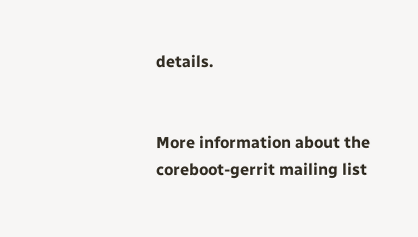details.


More information about the coreboot-gerrit mailing list